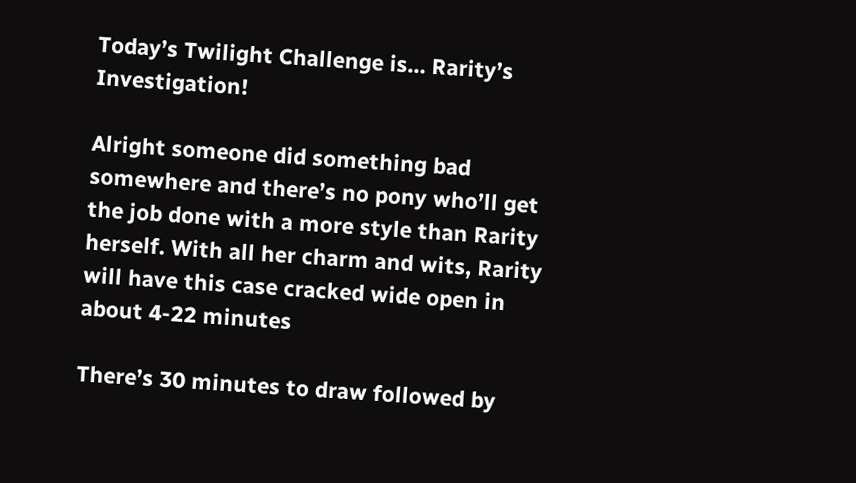Today’s Twilight Challenge is… Rarity’s Investigation!

Alright someone did something bad somewhere and there’s no pony who’ll get the job done with a more style than Rarity herself. With all her charm and wits, Rarity will have this case cracked wide open in about 4-22 minutes

There’s 30 minutes to draw followed by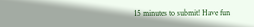15 minutes to submit! Have fun